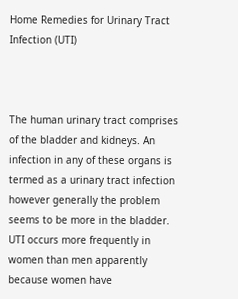Home Remedies for Urinary Tract Infection (UTI)



The human urinary tract comprises of the bladder and kidneys. An infection in any of these organs is termed as a urinary tract infection however generally the problem seems to be more in the bladder. UTI occurs more frequently in women than men apparently because women have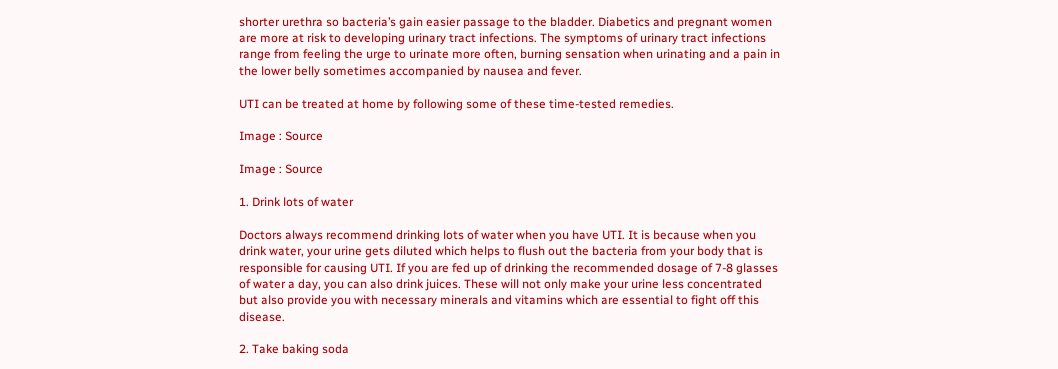shorter urethra so bacteria’s gain easier passage to the bladder. Diabetics and pregnant women are more at risk to developing urinary tract infections. The symptoms of urinary tract infections range from feeling the urge to urinate more often, burning sensation when urinating and a pain in the lower belly sometimes accompanied by nausea and fever.

UTI can be treated at home by following some of these time-tested remedies.

Image : Source

Image : Source

1. Drink lots of water

Doctors always recommend drinking lots of water when you have UTI. It is because when you drink water, your urine gets diluted which helps to flush out the bacteria from your body that is responsible for causing UTI. If you are fed up of drinking the recommended dosage of 7-8 glasses of water a day, you can also drink juices. These will not only make your urine less concentrated but also provide you with necessary minerals and vitamins which are essential to fight off this disease.

2. Take baking soda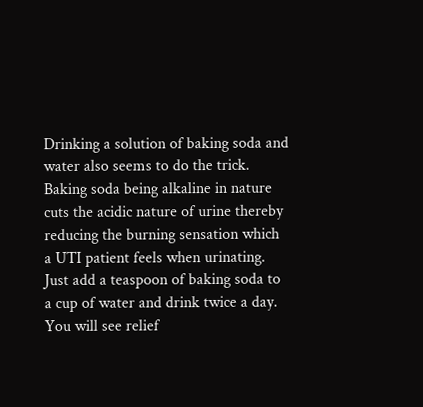Drinking a solution of baking soda and water also seems to do the trick. Baking soda being alkaline in nature cuts the acidic nature of urine thereby reducing the burning sensation which a UTI patient feels when urinating. Just add a teaspoon of baking soda to a cup of water and drink twice a day. You will see relief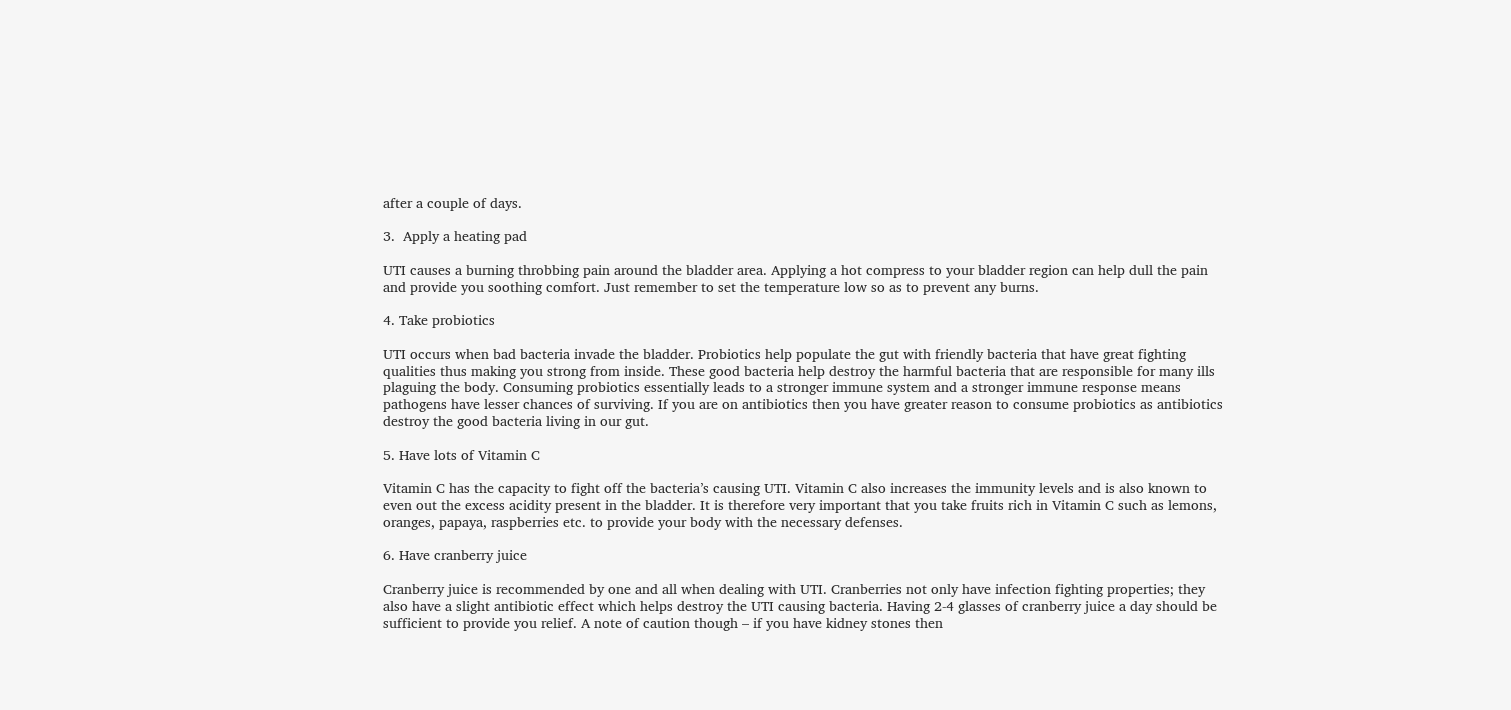after a couple of days.

3.  Apply a heating pad

UTI causes a burning throbbing pain around the bladder area. Applying a hot compress to your bladder region can help dull the pain and provide you soothing comfort. Just remember to set the temperature low so as to prevent any burns.

4. Take probiotics

UTI occurs when bad bacteria invade the bladder. Probiotics help populate the gut with friendly bacteria that have great fighting qualities thus making you strong from inside. These good bacteria help destroy the harmful bacteria that are responsible for many ills plaguing the body. Consuming probiotics essentially leads to a stronger immune system and a stronger immune response means pathogens have lesser chances of surviving. If you are on antibiotics then you have greater reason to consume probiotics as antibiotics destroy the good bacteria living in our gut.

5. Have lots of Vitamin C

Vitamin C has the capacity to fight off the bacteria’s causing UTI. Vitamin C also increases the immunity levels and is also known to even out the excess acidity present in the bladder. It is therefore very important that you take fruits rich in Vitamin C such as lemons, oranges, papaya, raspberries etc. to provide your body with the necessary defenses.

6. Have cranberry juice

Cranberry juice is recommended by one and all when dealing with UTI. Cranberries not only have infection fighting properties; they also have a slight antibiotic effect which helps destroy the UTI causing bacteria. Having 2-4 glasses of cranberry juice a day should be sufficient to provide you relief. A note of caution though – if you have kidney stones then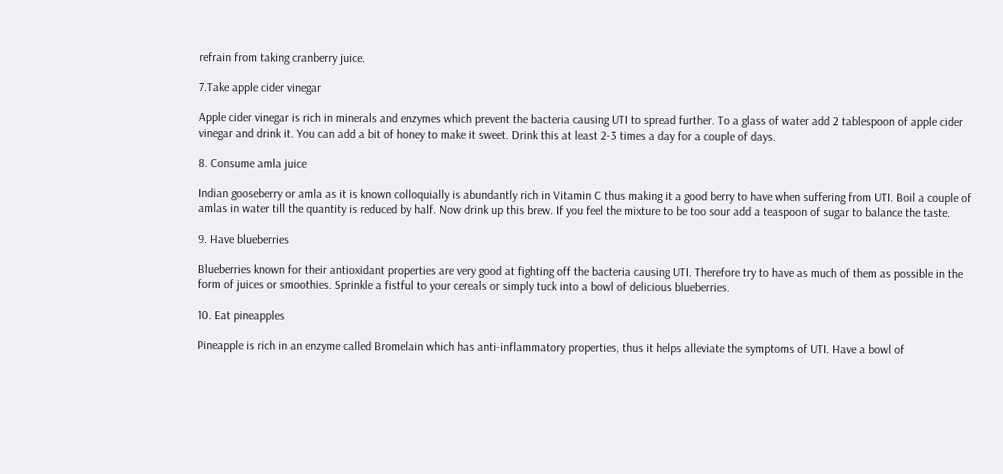refrain from taking cranberry juice.

7.Take apple cider vinegar

Apple cider vinegar is rich in minerals and enzymes which prevent the bacteria causing UTI to spread further. To a glass of water add 2 tablespoon of apple cider vinegar and drink it. You can add a bit of honey to make it sweet. Drink this at least 2-3 times a day for a couple of days.

8. Consume amla juice

Indian gooseberry or amla as it is known colloquially is abundantly rich in Vitamin C thus making it a good berry to have when suffering from UTI. Boil a couple of amlas in water till the quantity is reduced by half. Now drink up this brew. If you feel the mixture to be too sour add a teaspoon of sugar to balance the taste.

9. Have blueberries

Blueberries known for their antioxidant properties are very good at fighting off the bacteria causing UTI. Therefore try to have as much of them as possible in the form of juices or smoothies. Sprinkle a fistful to your cereals or simply tuck into a bowl of delicious blueberries.

10. Eat pineapples

Pineapple is rich in an enzyme called Bromelain which has anti-inflammatory properties, thus it helps alleviate the symptoms of UTI. Have a bowl of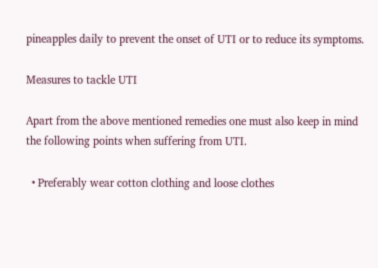pineapples daily to prevent the onset of UTI or to reduce its symptoms.

Measures to tackle UTI

Apart from the above mentioned remedies one must also keep in mind the following points when suffering from UTI.

  • Preferably wear cotton clothing and loose clothes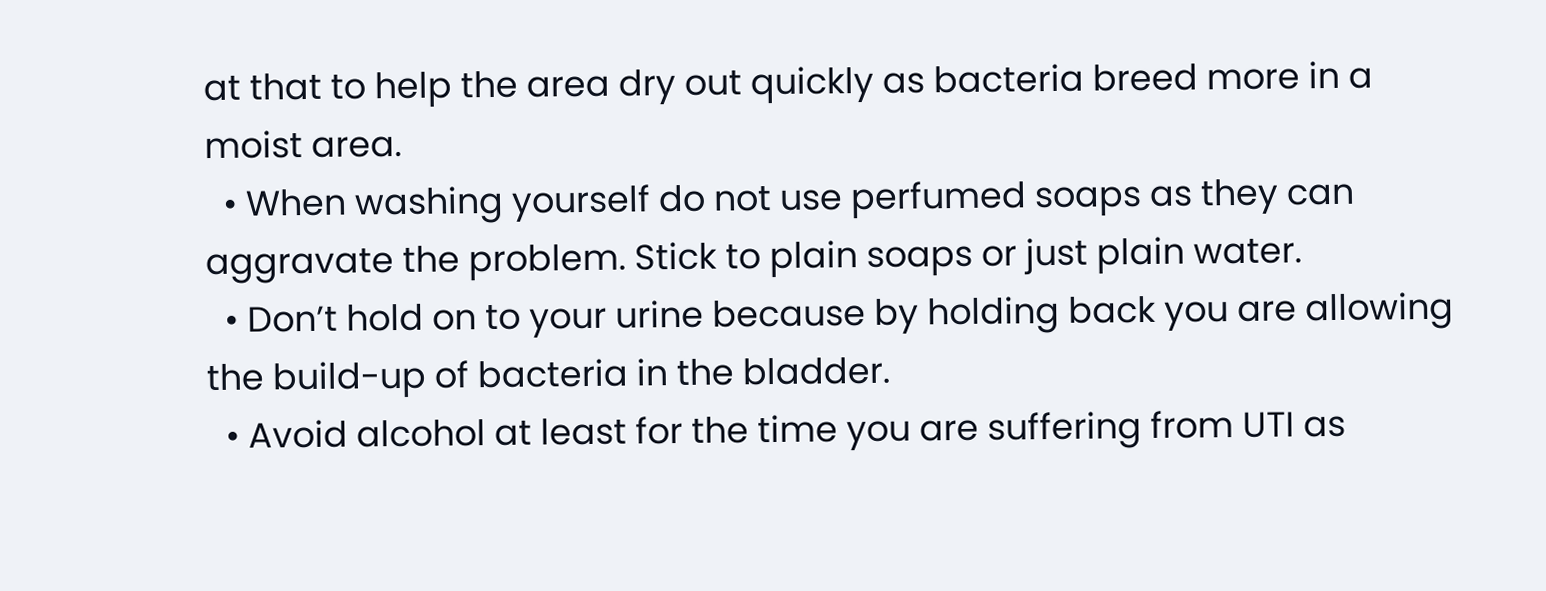at that to help the area dry out quickly as bacteria breed more in a moist area.
  • When washing yourself do not use perfumed soaps as they can aggravate the problem. Stick to plain soaps or just plain water.
  • Don’t hold on to your urine because by holding back you are allowing the build-up of bacteria in the bladder.
  • Avoid alcohol at least for the time you are suffering from UTI as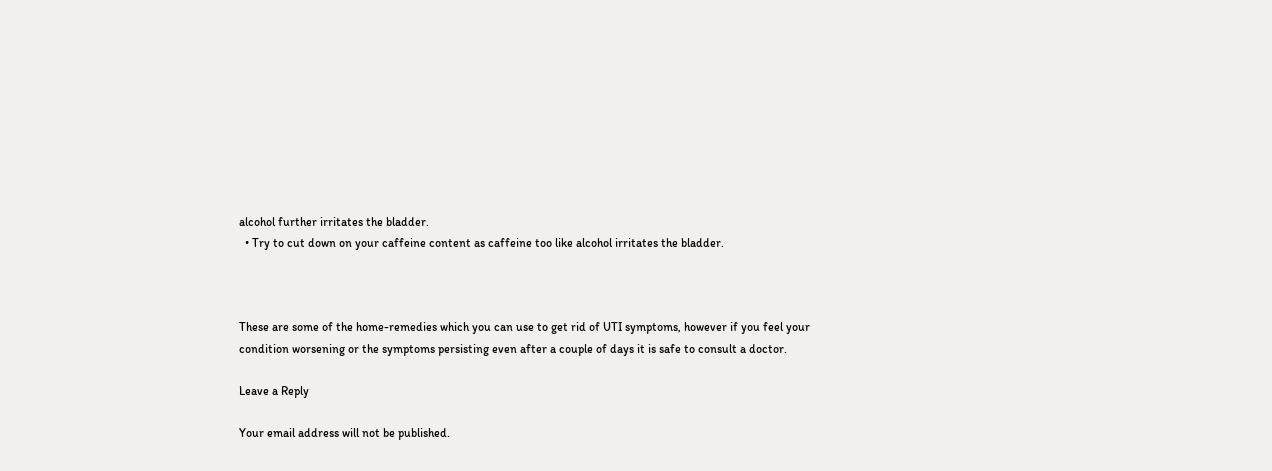alcohol further irritates the bladder.
  • Try to cut down on your caffeine content as caffeine too like alcohol irritates the bladder.



These are some of the home-remedies which you can use to get rid of UTI symptoms, however if you feel your condition worsening or the symptoms persisting even after a couple of days it is safe to consult a doctor.

Leave a Reply

Your email address will not be published.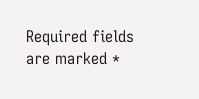Required fields are marked *